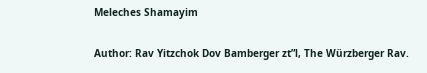Meleches Shamayim

Author: Rav Yitzchok Dov Bamberger zt”l, The Würzberger Rav.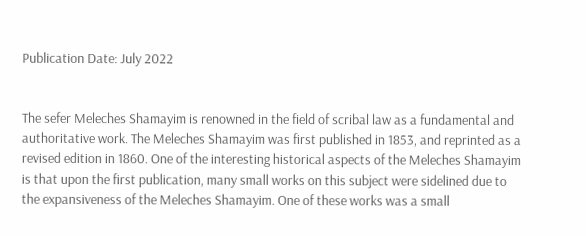Publication Date: July 2022


The sefer Meleches Shamayim is renowned in the field of scribal law as a fundamental and authoritative work. The Meleches Shamayim was first published in 1853, and reprinted as a revised edition in 1860. One of the interesting historical aspects of the Meleches Shamayim is that upon the first publication, many small works on this subject were sidelined due to the expansiveness of the Meleches Shamayim. One of these works was a small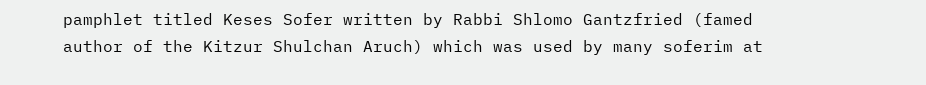pamphlet titled Keses Sofer written by Rabbi Shlomo Gantzfried (famed author of the Kitzur Shulchan Aruch) which was used by many soferim at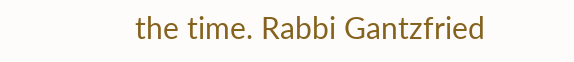the time. Rabbi Gantzfried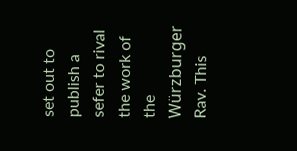set out to publish a sefer to rival the work of the Würzburger Rav. This